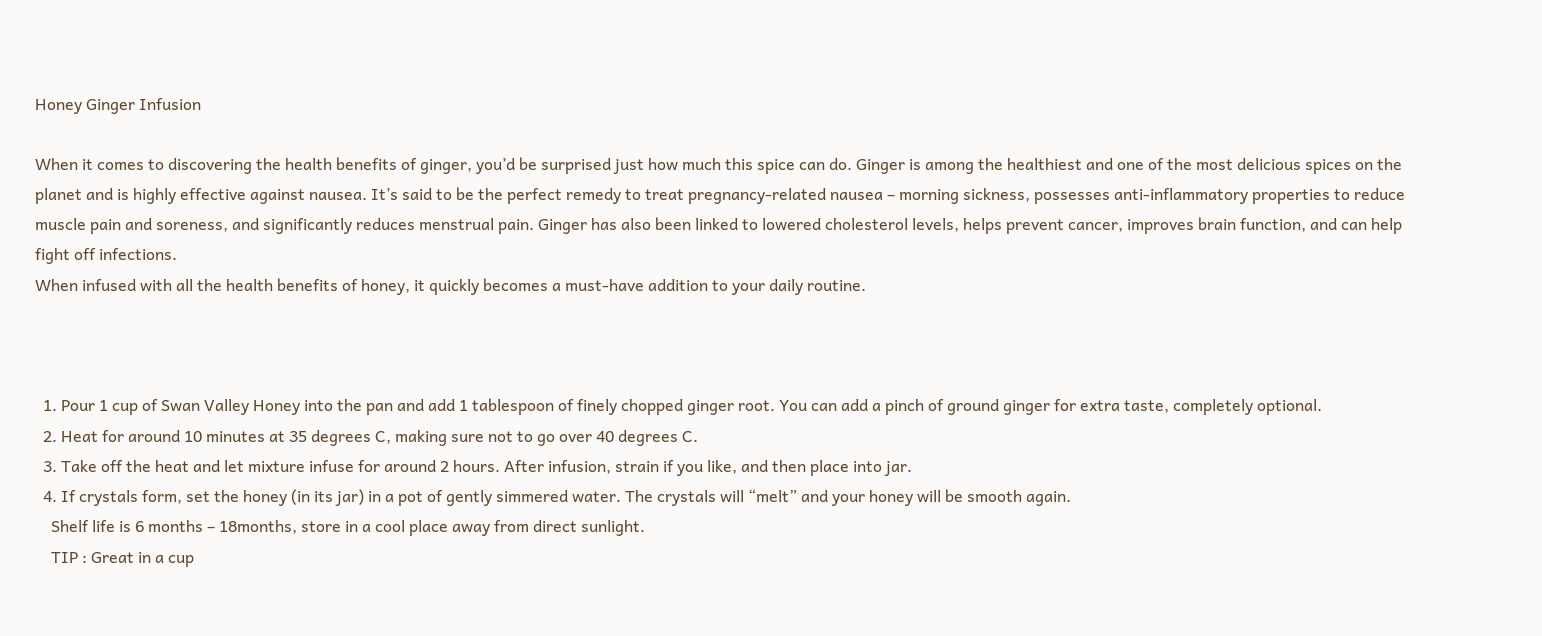Honey Ginger Infusion

When it comes to discovering the health benefits of ginger, you’d be surprised just how much this spice can do. Ginger is among the healthiest and one of the most delicious spices on the planet and is highly effective against nausea. It’s said to be the perfect remedy to treat pregnancy-related nausea – morning sickness, possesses anti-inflammatory properties to reduce muscle pain and soreness, and significantly reduces menstrual pain. Ginger has also been linked to lowered cholesterol levels, helps prevent cancer, improves brain function, and can help fight off infections.
When infused with all the health benefits of honey, it quickly becomes a must-have addition to your daily routine.



  1. Pour 1 cup of Swan Valley Honey into the pan and add 1 tablespoon of finely chopped ginger root. You can add a pinch of ground ginger for extra taste, completely optional.
  2. Heat for around 10 minutes at 35 degrees C, making sure not to go over 40 degrees C.
  3. Take off the heat and let mixture infuse for around 2 hours. After infusion, strain if you like, and then place into jar.
  4. If crystals form, set the honey (in its jar) in a pot of gently simmered water. The crystals will “melt” and your honey will be smooth again.
    Shelf life is 6 months – 18months, store in a cool place away from direct sunlight.
    TIP : Great in a cup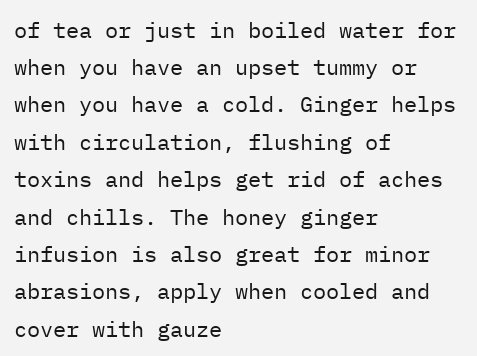of tea or just in boiled water for when you have an upset tummy or when you have a cold. Ginger helps with circulation, flushing of toxins and helps get rid of aches and chills. The honey ginger infusion is also great for minor abrasions, apply when cooled and cover with gauze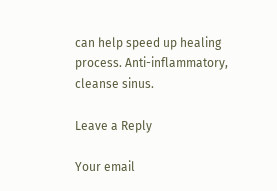can help speed up healing process. Anti-inflammatory, cleanse sinus.

Leave a Reply

Your email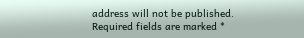address will not be published. Required fields are marked *